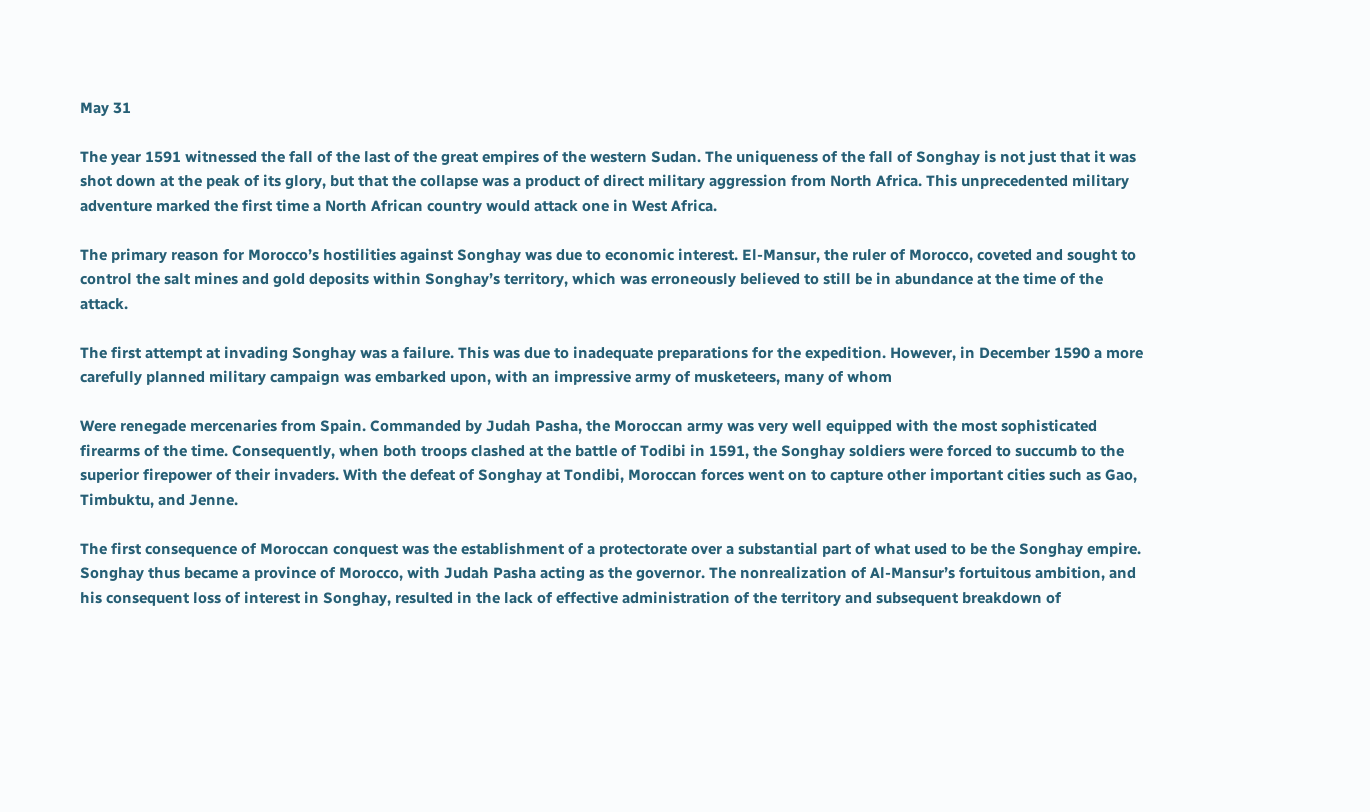May 31

The year 1591 witnessed the fall of the last of the great empires of the western Sudan. The uniqueness of the fall of Songhay is not just that it was shot down at the peak of its glory, but that the collapse was a product of direct military aggression from North Africa. This unprecedented military adventure marked the first time a North African country would attack one in West Africa.

The primary reason for Morocco’s hostilities against Songhay was due to economic interest. El-Mansur, the ruler of Morocco, coveted and sought to control the salt mines and gold deposits within Songhay’s territory, which was erroneously believed to still be in abundance at the time of the attack.

The first attempt at invading Songhay was a failure. This was due to inadequate preparations for the expedition. However, in December 1590 a more carefully planned military campaign was embarked upon, with an impressive army of musketeers, many of whom

Were renegade mercenaries from Spain. Commanded by Judah Pasha, the Moroccan army was very well equipped with the most sophisticated firearms of the time. Consequently, when both troops clashed at the battle of Todibi in 1591, the Songhay soldiers were forced to succumb to the superior firepower of their invaders. With the defeat of Songhay at Tondibi, Moroccan forces went on to capture other important cities such as Gao, Timbuktu, and Jenne.

The first consequence of Moroccan conquest was the establishment of a protectorate over a substantial part of what used to be the Songhay empire. Songhay thus became a province of Morocco, with Judah Pasha acting as the governor. The nonrealization of Al-Mansur’s fortuitous ambition, and his consequent loss of interest in Songhay, resulted in the lack of effective administration of the territory and subsequent breakdown of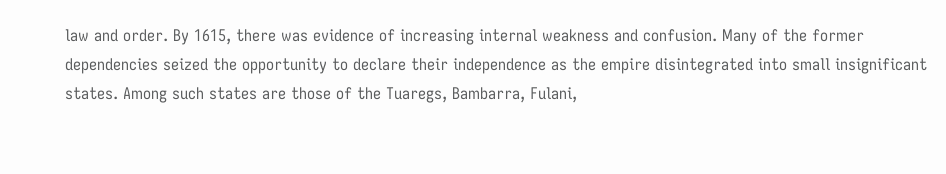law and order. By 1615, there was evidence of increasing internal weakness and confusion. Many of the former dependencies seized the opportunity to declare their independence as the empire disintegrated into small insignificant states. Among such states are those of the Tuaregs, Bambarra, Fulani,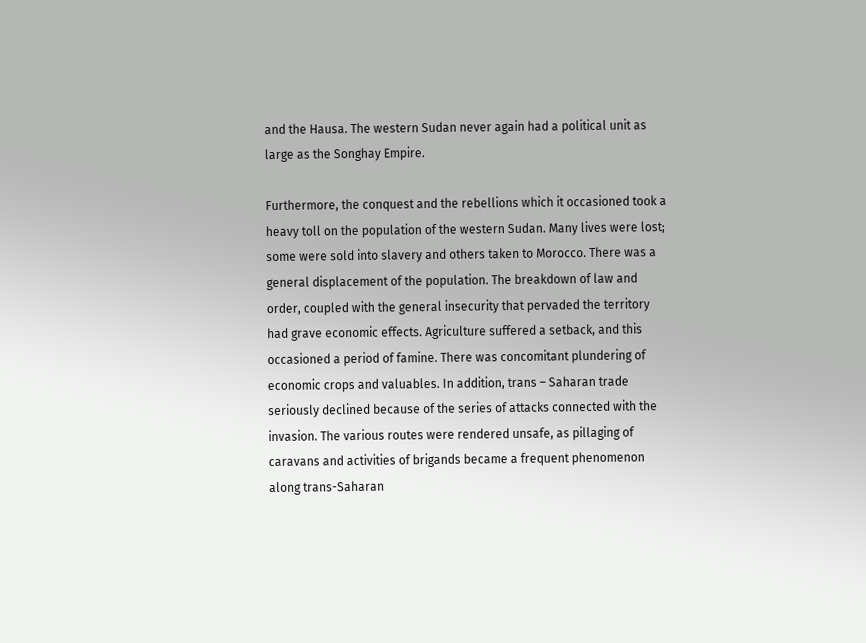and the Hausa. The western Sudan never again had a political unit as large as the Songhay Empire.

Furthermore, the conquest and the rebellions which it occasioned took a heavy toll on the population of the western Sudan. Many lives were lost; some were sold into slavery and others taken to Morocco. There was a general displacement of the population. The breakdown of law and order, coupled with the general insecurity that pervaded the territory had grave economic effects. Agriculture suffered a setback, and this occasioned a period of famine. There was concomitant plundering of economic crops and valuables. In addition, trans – Saharan trade seriously declined because of the series of attacks connected with the invasion. The various routes were rendered unsafe, as pillaging of caravans and activities of brigands became a frequent phenomenon along trans-Saharan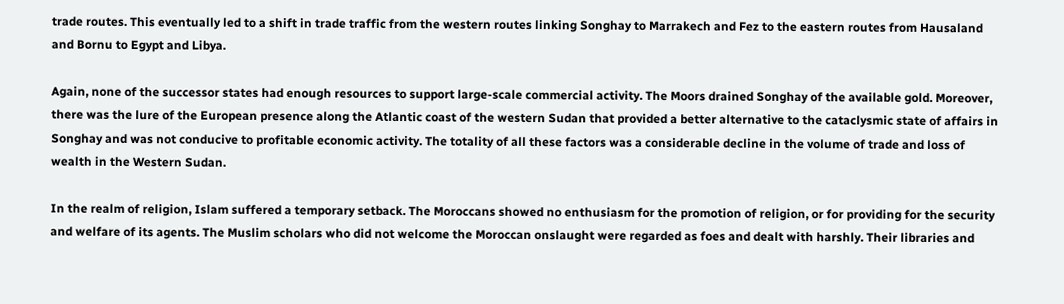trade routes. This eventually led to a shift in trade traffic from the western routes linking Songhay to Marrakech and Fez to the eastern routes from Hausaland and Bornu to Egypt and Libya.

Again, none of the successor states had enough resources to support large-scale commercial activity. The Moors drained Songhay of the available gold. Moreover, there was the lure of the European presence along the Atlantic coast of the western Sudan that provided a better alternative to the cataclysmic state of affairs in Songhay and was not conducive to profitable economic activity. The totality of all these factors was a considerable decline in the volume of trade and loss of wealth in the Western Sudan.

In the realm of religion, Islam suffered a temporary setback. The Moroccans showed no enthusiasm for the promotion of religion, or for providing for the security and welfare of its agents. The Muslim scholars who did not welcome the Moroccan onslaught were regarded as foes and dealt with harshly. Their libraries and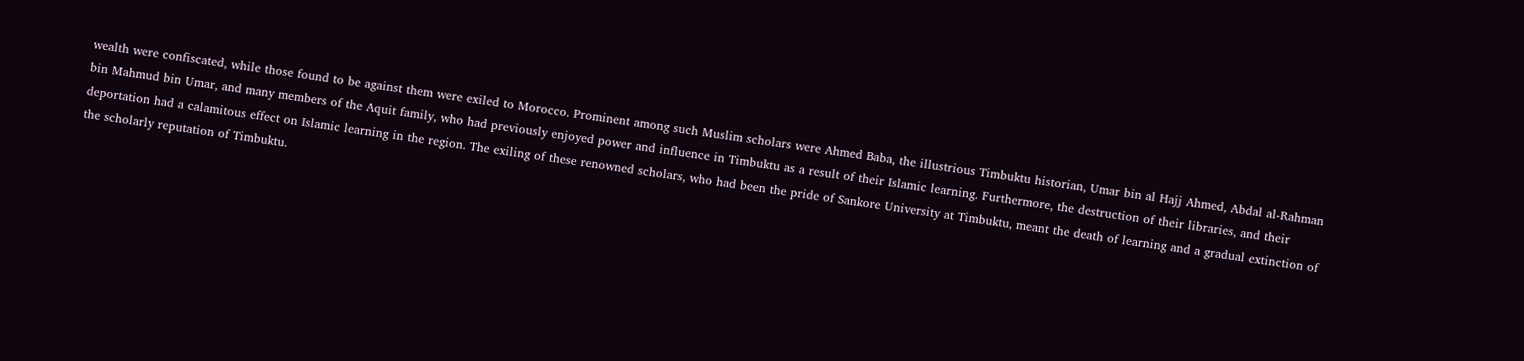wealth were confiscated, while those found to be against them were exiled to Morocco. Prominent among such Muslim scholars were Ahmed Baba, the illustrious Timbuktu historian, Umar bin al Hajj Ahmed, Abdal al-Rahman bin Mahmud bin Umar, and many members of the Aquit family, who had previously enjoyed power and influence in Timbuktu as a result of their Islamic learning. Furthermore, the destruction of their libraries, and their deportation had a calamitous effect on Islamic learning in the region. The exiling of these renowned scholars, who had been the pride of Sankore University at Timbuktu, meant the death of learning and a gradual extinction of the scholarly reputation of Timbuktu.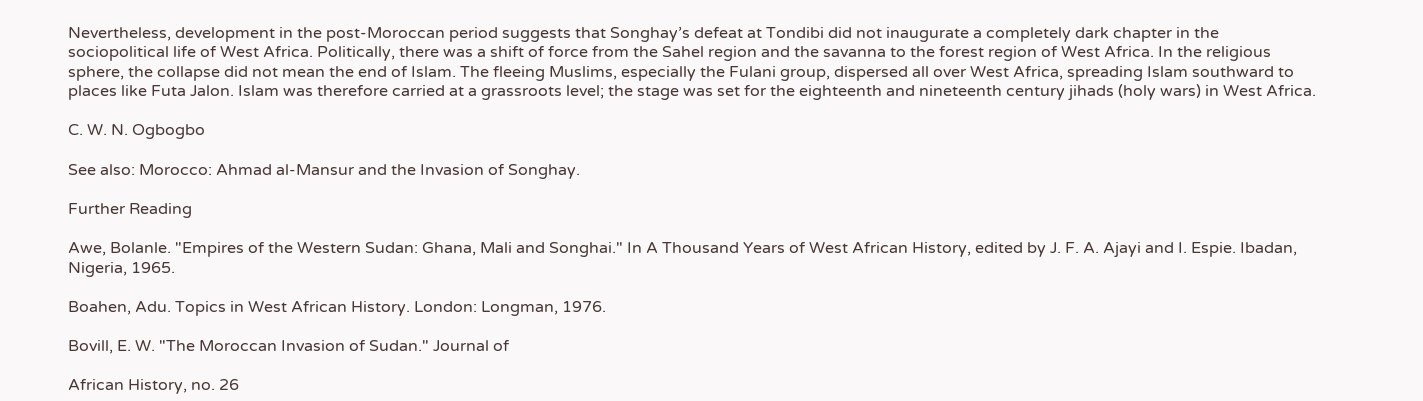Nevertheless, development in the post-Moroccan period suggests that Songhay’s defeat at Tondibi did not inaugurate a completely dark chapter in the sociopolitical life of West Africa. Politically, there was a shift of force from the Sahel region and the savanna to the forest region of West Africa. In the religious sphere, the collapse did not mean the end of Islam. The fleeing Muslims, especially the Fulani group, dispersed all over West Africa, spreading Islam southward to places like Futa Jalon. Islam was therefore carried at a grassroots level; the stage was set for the eighteenth and nineteenth century jihads (holy wars) in West Africa.

C. W. N. Ogbogbo

See also: Morocco: Ahmad al-Mansur and the Invasion of Songhay.

Further Reading

Awe, Bolanle. "Empires of the Western Sudan: Ghana, Mali and Songhai." In A Thousand Years of West African History, edited by J. F. A. Ajayi and I. Espie. Ibadan, Nigeria, 1965.

Boahen, Adu. Topics in West African History. London: Longman, 1976.

Bovill, E. W. "The Moroccan Invasion of Sudan." Journal of

African History, no. 26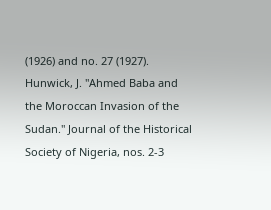(1926) and no. 27 (1927). Hunwick, J. "Ahmed Baba and the Moroccan Invasion of the Sudan." Journal of the Historical Society of Nigeria, nos. 2-3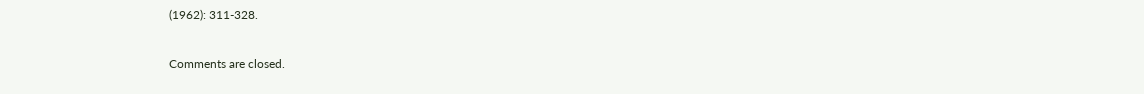(1962): 311-328.

Comments are closed.